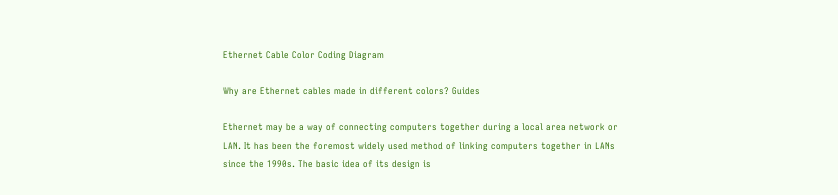Ethernet Cable Color Coding Diagram

Why are Ethernet cables made in different colors? Guides

Ethernet may be a way of connecting computers together during a local area network or LAN. It has been the foremost widely used method of linking computers together in LANs since the 1990s. The basic idea of its design is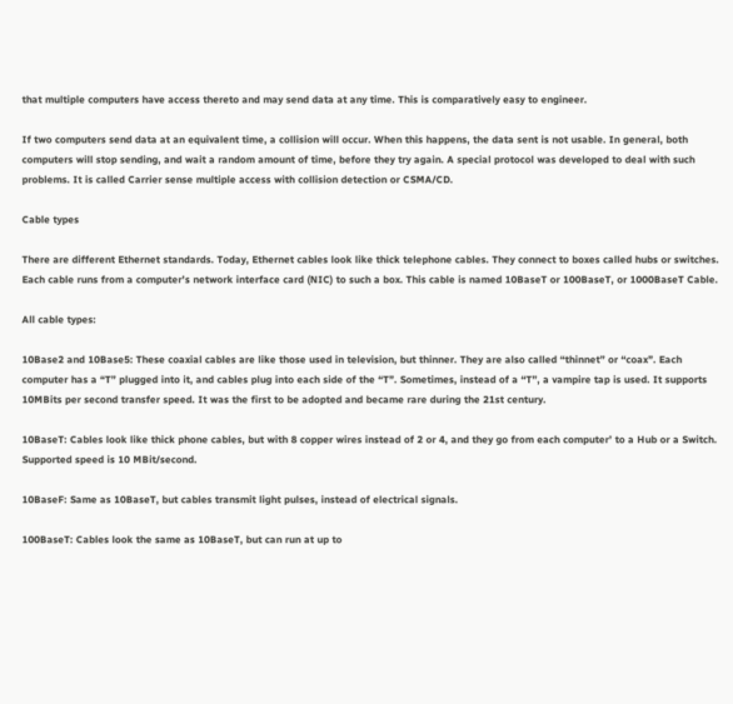that multiple computers have access thereto and may send data at any time. This is comparatively easy to engineer.

If two computers send data at an equivalent time, a collision will occur. When this happens, the data sent is not usable. In general, both computers will stop sending, and wait a random amount of time, before they try again. A special protocol was developed to deal with such problems. It is called Carrier sense multiple access with collision detection or CSMA/CD.

Cable types

There are different Ethernet standards. Today, Ethernet cables look like thick telephone cables. They connect to boxes called hubs or switches. Each cable runs from a computer’s network interface card (NIC) to such a box. This cable is named 10BaseT or 100BaseT, or 1000BaseT Cable.

All cable types:

10Base2 and 10Base5: These coaxial cables are like those used in television, but thinner. They are also called “thinnet” or “coax”. Each computer has a “T” plugged into it, and cables plug into each side of the “T”. Sometimes, instead of a “T”, a vampire tap is used. It supports 10MBits per second transfer speed. It was the first to be adopted and became rare during the 21st century.

10BaseT: Cables look like thick phone cables, but with 8 copper wires instead of 2 or 4, and they go from each computer’ to a Hub or a Switch. Supported speed is 10 MBit/second.

10BaseF: Same as 10BaseT, but cables transmit light pulses, instead of electrical signals.

100BaseT: Cables look the same as 10BaseT, but can run at up to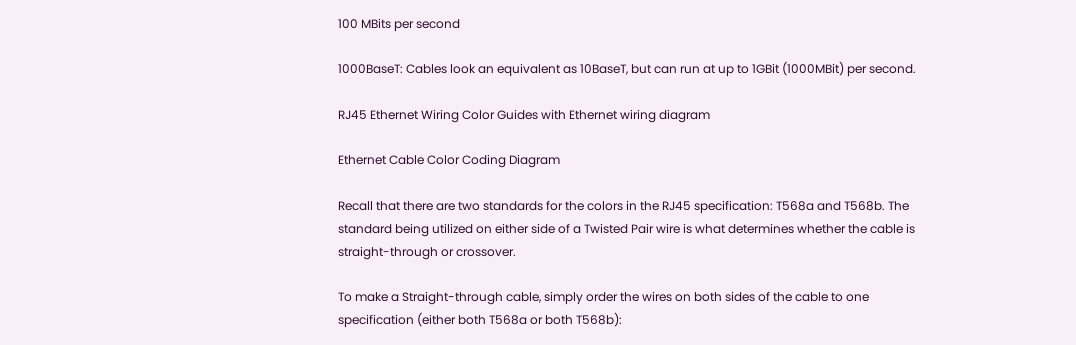100 MBits per second

1000BaseT: Cables look an equivalent as 10BaseT, but can run at up to 1GBit (1000MBit) per second.

RJ45 Ethernet Wiring Color Guides with Ethernet wiring diagram

Ethernet Cable Color Coding Diagram

Recall that there are two standards for the colors in the RJ45 specification: T568a and T568b. The standard being utilized on either side of a Twisted Pair wire is what determines whether the cable is straight-through or crossover.

To make a Straight-through cable, simply order the wires on both sides of the cable to one specification (either both T568a or both T568b):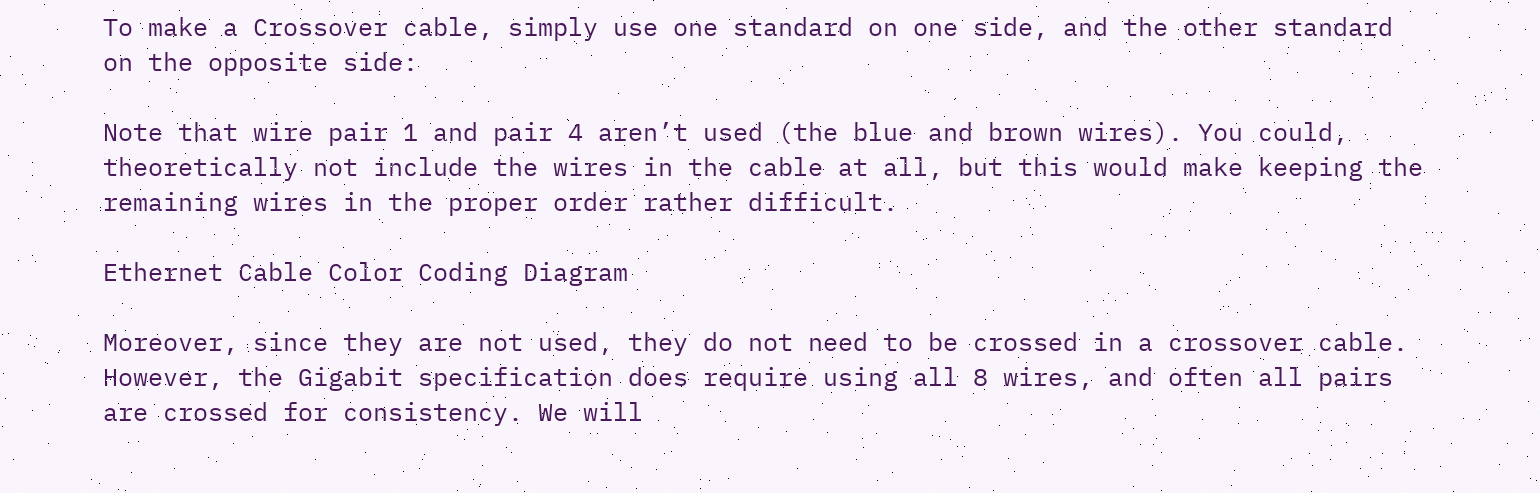To make a Crossover cable, simply use one standard on one side, and the other standard on the opposite side:

Note that wire pair 1 and pair 4 aren’t used (the blue and brown wires). You could, theoretically not include the wires in the cable at all, but this would make keeping the remaining wires in the proper order rather difficult.

Ethernet Cable Color Coding Diagram

Moreover, since they are not used, they do not need to be crossed in a crossover cable. However, the Gigabit specification does require using all 8 wires, and often all pairs are crossed for consistency. We will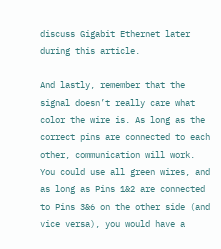discuss Gigabit Ethernet later during this article.

And lastly, remember that the signal doesn’t really care what color the wire is. As long as the correct pins are connected to each other, communication will work. You could use all green wires, and as long as Pins 1&2 are connected to Pins 3&6 on the other side (and vice versa), you would have a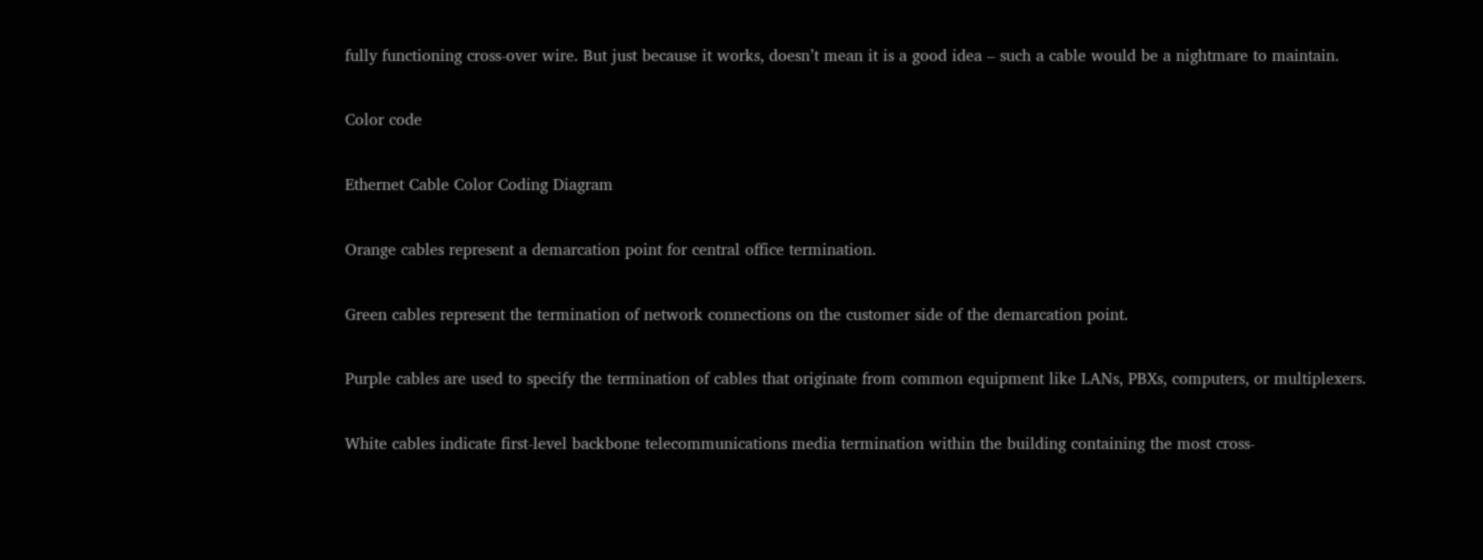fully functioning cross-over wire. But just because it works, doesn’t mean it is a good idea – such a cable would be a nightmare to maintain.

Color code

Ethernet Cable Color Coding Diagram

Orange cables represent a demarcation point for central office termination.

Green cables represent the termination of network connections on the customer side of the demarcation point.

Purple cables are used to specify the termination of cables that originate from common equipment like LANs, PBXs, computers, or multiplexers.

White cables indicate first-level backbone telecommunications media termination within the building containing the most cross-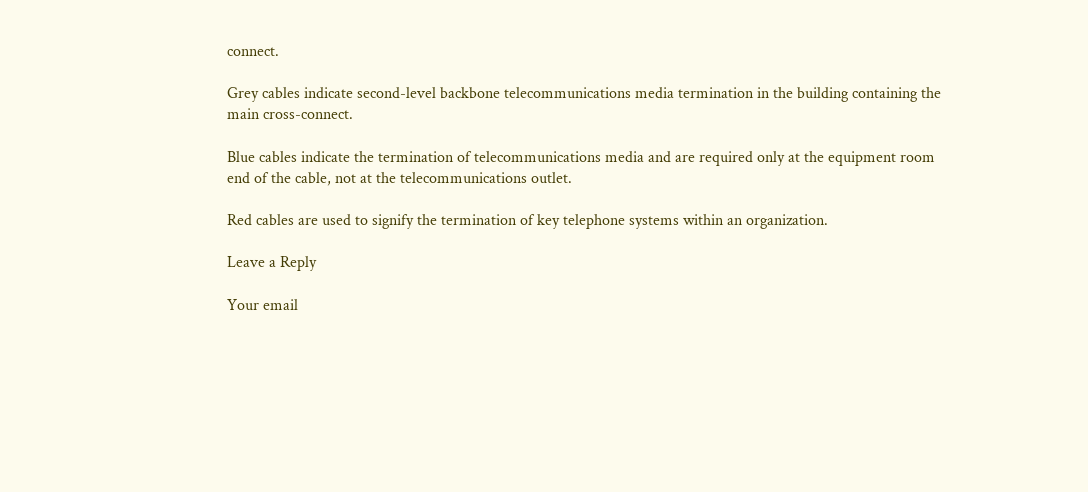connect.

Grey cables indicate second-level backbone telecommunications media termination in the building containing the main cross-connect.

Blue cables indicate the termination of telecommunications media and are required only at the equipment room end of the cable, not at the telecommunications outlet.

Red cables are used to signify the termination of key telephone systems within an organization.

Leave a Reply

Your email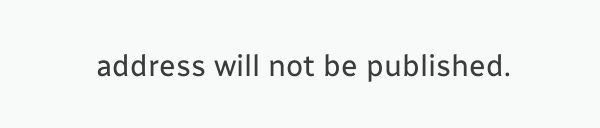address will not be published.